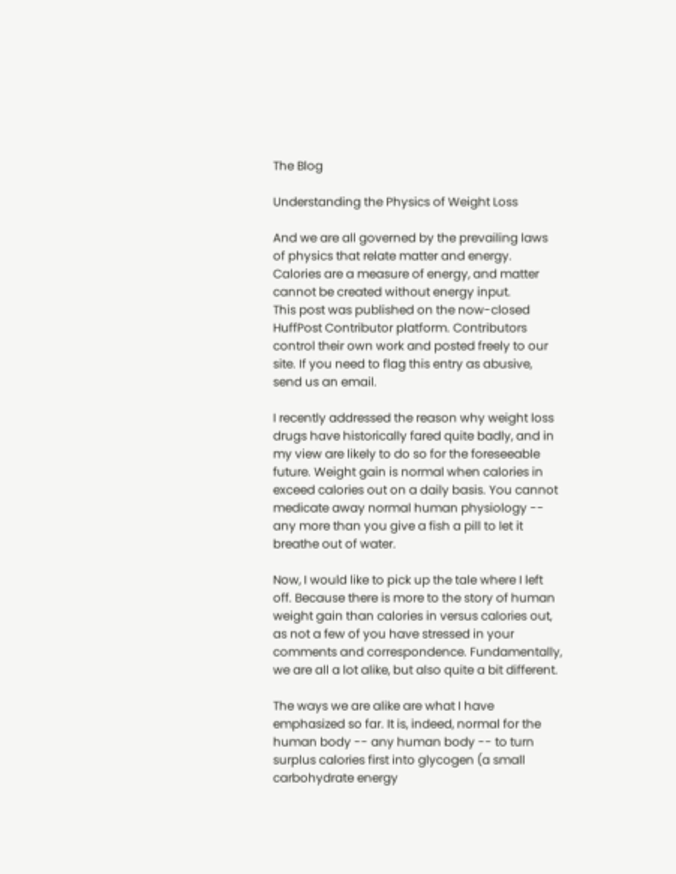The Blog

Understanding the Physics of Weight Loss

And we are all governed by the prevailing laws of physics that relate matter and energy. Calories are a measure of energy, and matter cannot be created without energy input.
This post was published on the now-closed HuffPost Contributor platform. Contributors control their own work and posted freely to our site. If you need to flag this entry as abusive, send us an email.

I recently addressed the reason why weight loss drugs have historically fared quite badly, and in my view are likely to do so for the foreseeable future. Weight gain is normal when calories in exceed calories out on a daily basis. You cannot medicate away normal human physiology -- any more than you give a fish a pill to let it breathe out of water.

Now, I would like to pick up the tale where I left off. Because there is more to the story of human weight gain than calories in versus calories out, as not a few of you have stressed in your comments and correspondence. Fundamentally, we are all a lot alike, but also quite a bit different.

The ways we are alike are what I have emphasized so far. It is, indeed, normal for the human body -- any human body -- to turn surplus calories first into glycogen (a small carbohydrate energy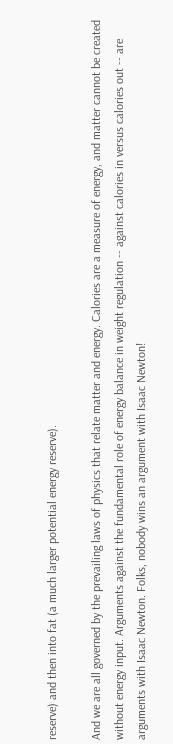reserve) and then into fat (a much larger potential energy reserve).

And we are all governed by the prevailing laws of physics that relate matter and energy. Calories are a measure of energy, and matter cannot be created without energy input. Arguments against the fundamental role of energy balance in weight regulation -- against calories in versus calories out -- are arguments with Isaac Newton. Folks, nobody wins an argument with Isaac Newton!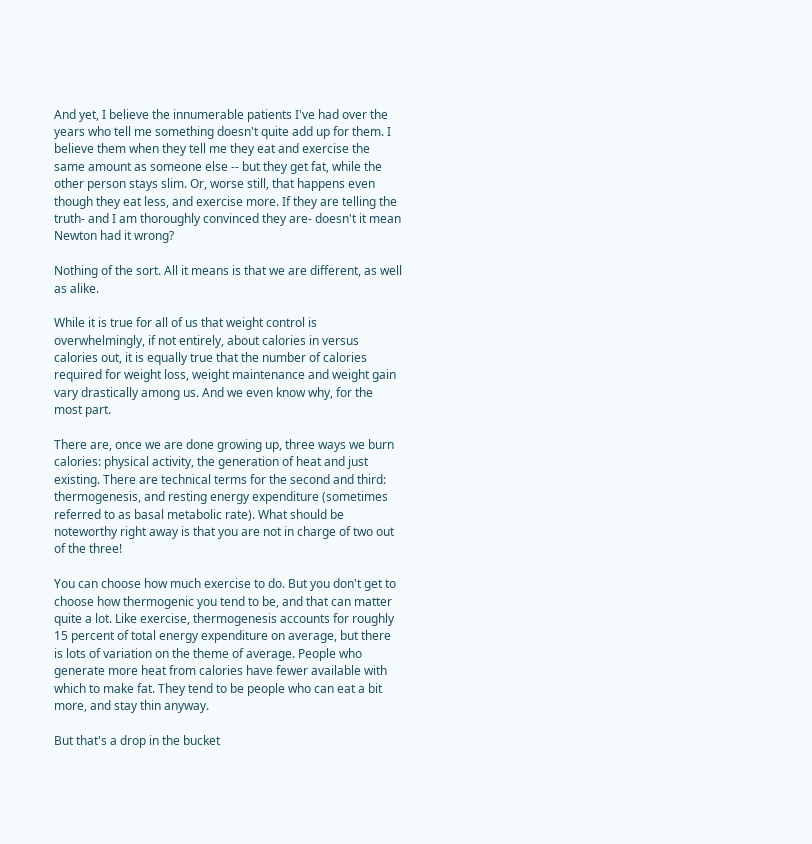And yet, I believe the innumerable patients I've had over the years who tell me something doesn't quite add up for them. I believe them when they tell me they eat and exercise the same amount as someone else -- but they get fat, while the other person stays slim. Or, worse still, that happens even though they eat less, and exercise more. If they are telling the truth- and I am thoroughly convinced they are- doesn't it mean Newton had it wrong?

Nothing of the sort. All it means is that we are different, as well as alike.

While it is true for all of us that weight control is overwhelmingly, if not entirely, about calories in versus calories out, it is equally true that the number of calories required for weight loss, weight maintenance and weight gain vary drastically among us. And we even know why, for the most part.

There are, once we are done growing up, three ways we burn calories: physical activity, the generation of heat and just existing. There are technical terms for the second and third: thermogenesis, and resting energy expenditure (sometimes referred to as basal metabolic rate). What should be noteworthy right away is that you are not in charge of two out of the three!

You can choose how much exercise to do. But you don't get to choose how thermogenic you tend to be, and that can matter quite a lot. Like exercise, thermogenesis accounts for roughly 15 percent of total energy expenditure on average, but there is lots of variation on the theme of average. People who generate more heat from calories have fewer available with which to make fat. They tend to be people who can eat a bit more, and stay thin anyway.

But that's a drop in the bucket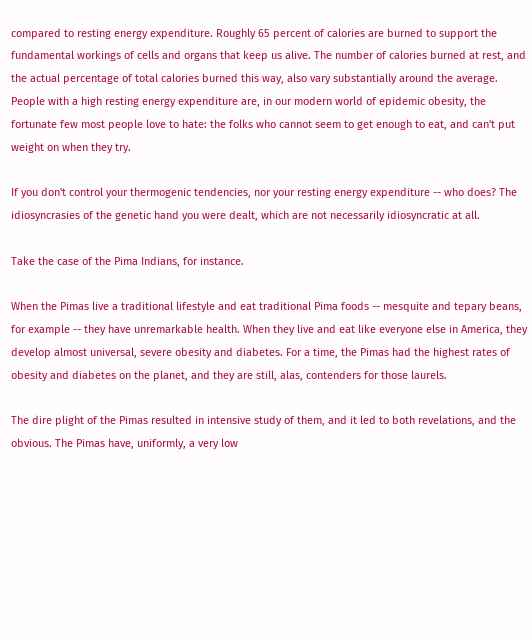compared to resting energy expenditure. Roughly 65 percent of calories are burned to support the fundamental workings of cells and organs that keep us alive. The number of calories burned at rest, and the actual percentage of total calories burned this way, also vary substantially around the average. People with a high resting energy expenditure are, in our modern world of epidemic obesity, the fortunate few most people love to hate: the folks who cannot seem to get enough to eat, and can't put weight on when they try.

If you don't control your thermogenic tendencies, nor your resting energy expenditure -- who does? The idiosyncrasies of the genetic hand you were dealt, which are not necessarily idiosyncratic at all.

Take the case of the Pima Indians, for instance.

When the Pimas live a traditional lifestyle and eat traditional Pima foods -- mesquite and tepary beans, for example -- they have unremarkable health. When they live and eat like everyone else in America, they develop almost universal, severe obesity and diabetes. For a time, the Pimas had the highest rates of obesity and diabetes on the planet, and they are still, alas, contenders for those laurels.

The dire plight of the Pimas resulted in intensive study of them, and it led to both revelations, and the obvious. The Pimas have, uniformly, a very low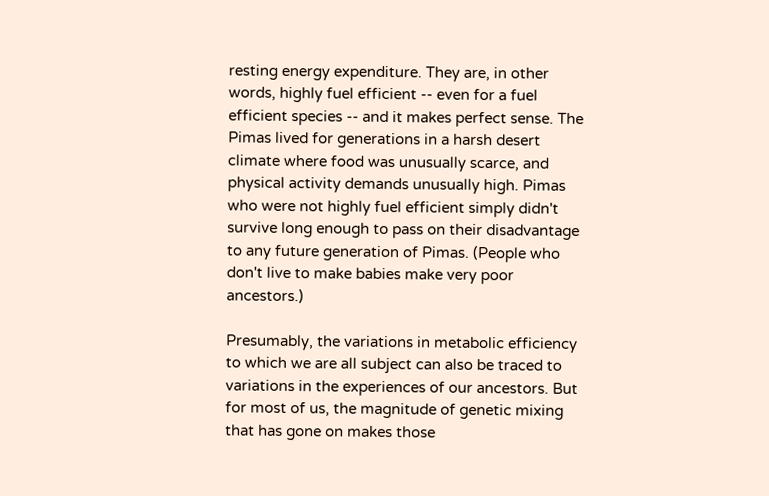resting energy expenditure. They are, in other words, highly fuel efficient -- even for a fuel efficient species -- and it makes perfect sense. The Pimas lived for generations in a harsh desert climate where food was unusually scarce, and physical activity demands unusually high. Pimas who were not highly fuel efficient simply didn't survive long enough to pass on their disadvantage to any future generation of Pimas. (People who don't live to make babies make very poor ancestors.)

Presumably, the variations in metabolic efficiency to which we are all subject can also be traced to variations in the experiences of our ancestors. But for most of us, the magnitude of genetic mixing that has gone on makes those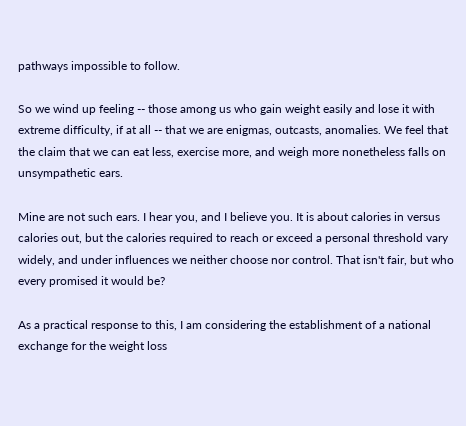pathways impossible to follow.

So we wind up feeling -- those among us who gain weight easily and lose it with extreme difficulty, if at all -- that we are enigmas, outcasts, anomalies. We feel that the claim that we can eat less, exercise more, and weigh more nonetheless falls on unsympathetic ears.

Mine are not such ears. I hear you, and I believe you. It is about calories in versus calories out, but the calories required to reach or exceed a personal threshold vary widely, and under influences we neither choose nor control. That isn't fair, but who every promised it would be?

As a practical response to this, I am considering the establishment of a national exchange for the weight loss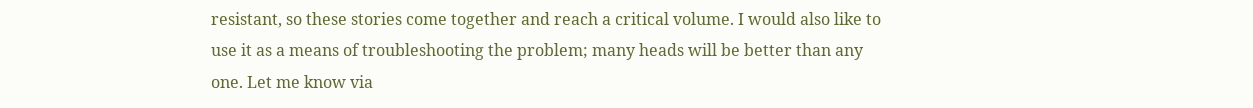resistant, so these stories come together and reach a critical volume. I would also like to use it as a means of troubleshooting the problem; many heads will be better than any one. Let me know via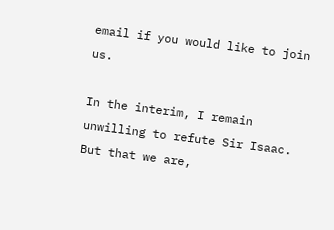email if you would like to join us.

In the interim, I remain unwilling to refute Sir Isaac. But that we are,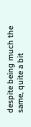despite being much the same, quite a bit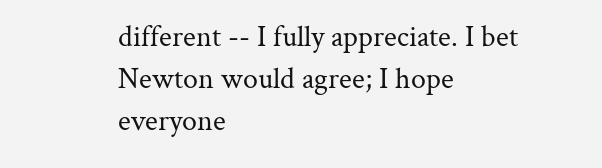different -- I fully appreciate. I bet Newton would agree; I hope everyone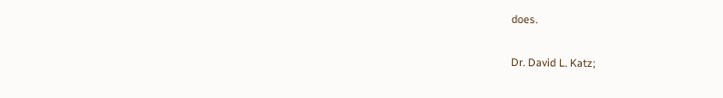does.

Dr. David L. Katz;